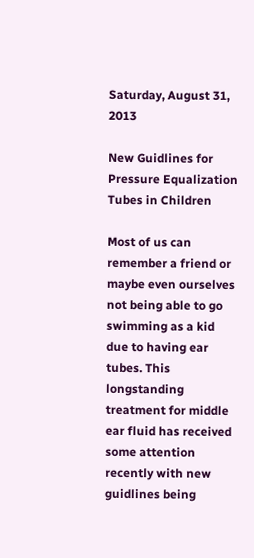Saturday, August 31, 2013

New Guidlines for Pressure Equalization Tubes in Children

Most of us can remember a friend or maybe even ourselves not being able to go swimming as a kid due to having ear tubes. This longstanding treatment for middle ear fluid has received some attention recently with new guidlines being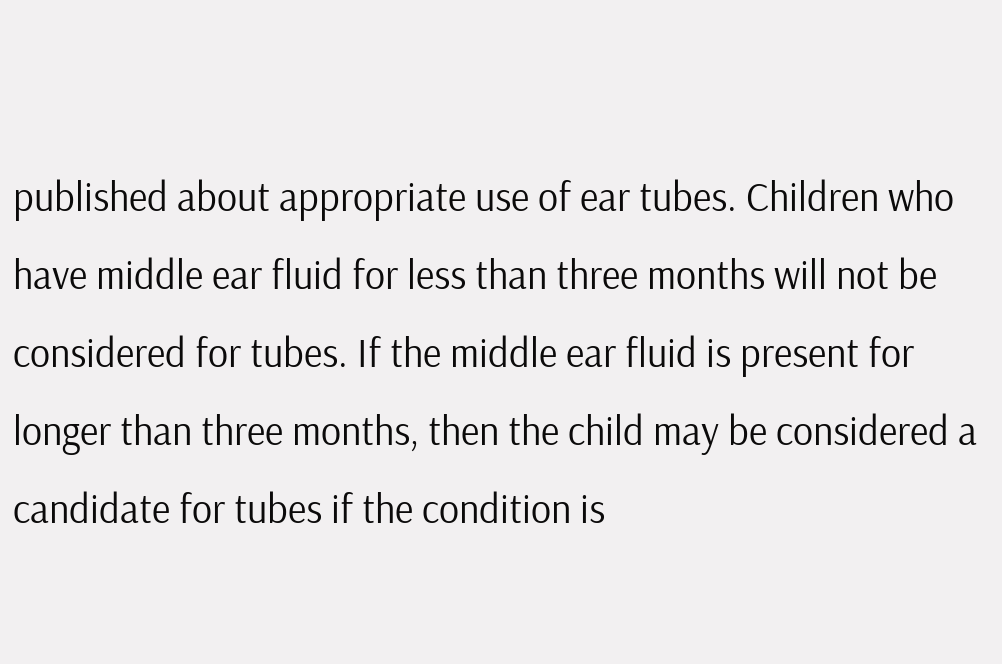published about appropriate use of ear tubes. Children who have middle ear fluid for less than three months will not be considered for tubes. If the middle ear fluid is present for longer than three months, then the child may be considered a candidate for tubes if the condition is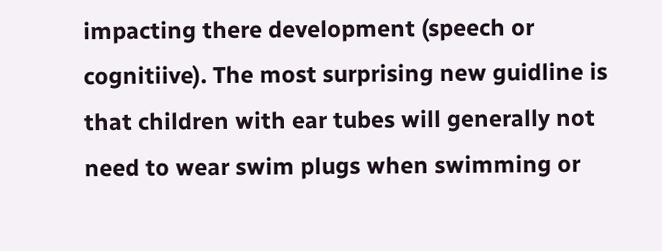impacting there development (speech or cognitiive). The most surprising new guidline is that children with ear tubes will generally not need to wear swim plugs when swimming or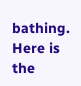bathing. Here is the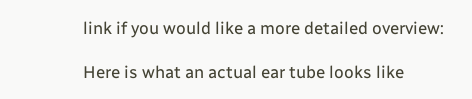link if you would like a more detailed overview:

Here is what an actual ear tube looks like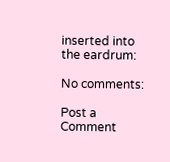inserted into the eardrum:

No comments:

Post a Comment